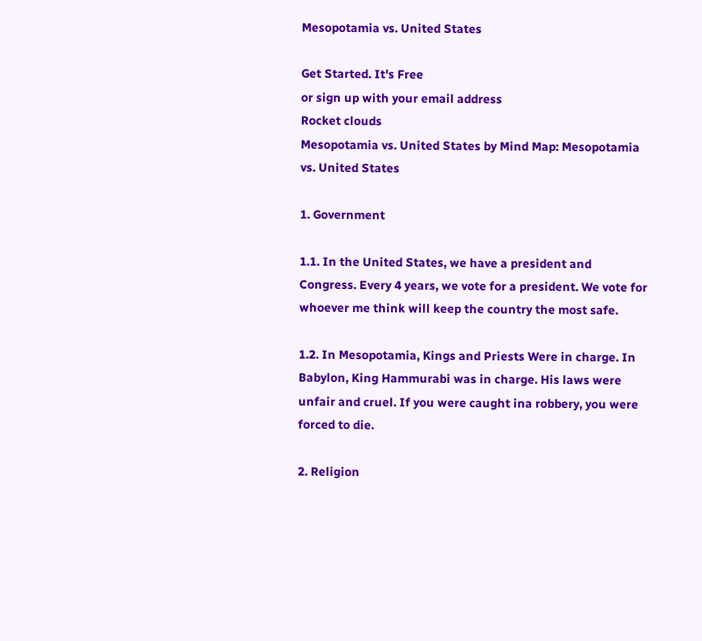Mesopotamia vs. United States

Get Started. It's Free
or sign up with your email address
Rocket clouds
Mesopotamia vs. United States by Mind Map: Mesopotamia vs. United States

1. Government

1.1. In the United States, we have a president and Congress. Every 4 years, we vote for a president. We vote for whoever me think will keep the country the most safe.

1.2. In Mesopotamia, Kings and Priests Were in charge. In Babylon, King Hammurabi was in charge. His laws were unfair and cruel. If you were caught ina robbery, you were forced to die.

2. Religion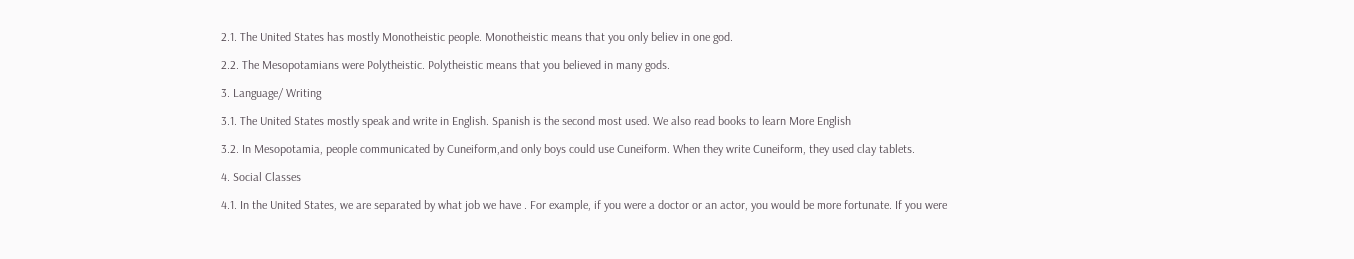2.1. The United States has mostly Monotheistic people. Monotheistic means that you only believ in one god.

2.2. The Mesopotamians were Polytheistic. Polytheistic means that you believed in many gods.

3. Language/ Writing

3.1. The United States mostly speak and write in English. Spanish is the second most used. We also read books to learn More English

3.2. In Mesopotamia, people communicated by Cuneiform,and only boys could use Cuneiform. When they write Cuneiform, they used clay tablets.

4. Social Classes

4.1. In the United States, we are separated by what job we have . For example, if you were a doctor or an actor, you would be more fortunate. If you were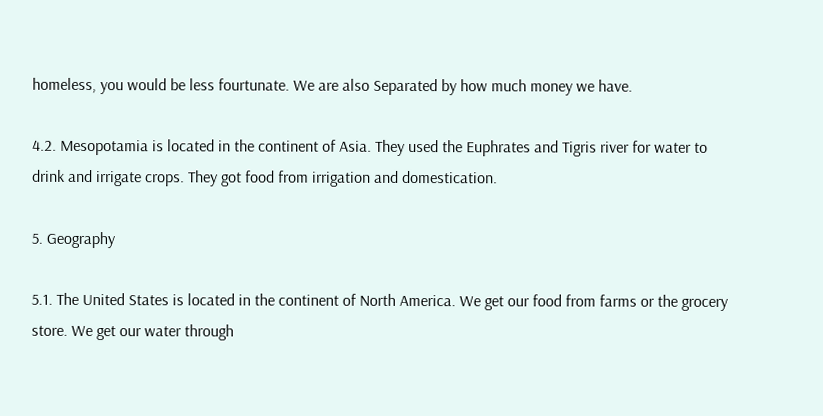homeless, you would be less fourtunate. We are also Separated by how much money we have.

4.2. Mesopotamia is located in the continent of Asia. They used the Euphrates and Tigris river for water to drink and irrigate crops. They got food from irrigation and domestication.

5. Geography

5.1. The United States is located in the continent of North America. We get our food from farms or the grocery store. We get our water through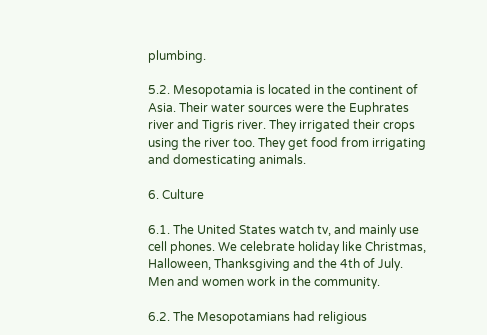plumbing.

5.2. Mesopotamia is located in the continent of Asia. Their water sources were the Euphrates river and Tigris river. They irrigated their crops using the river too. They get food from irrigating and domesticating animals.

6. Culture

6.1. The United States watch tv, and mainly use cell phones. We celebrate holiday like Christmas, Halloween, Thanksgiving and the 4th of July. Men and women work in the community.

6.2. The Mesopotamians had religious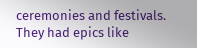ceremonies and festivals. They had epics like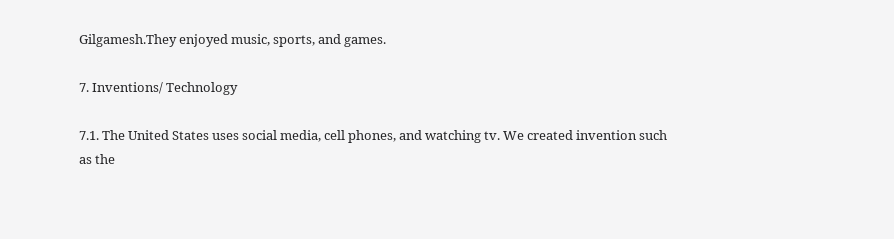Gilgamesh.They enjoyed music, sports, and games.

7. Inventions/ Technology

7.1. The United States uses social media, cell phones, and watching tv. We created invention such as the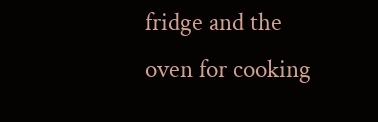fridge and the oven for cooking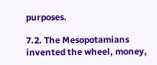purposes.

7.2. The Mesopotamians invented the wheel, money,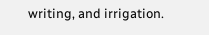writing, and irrigation.